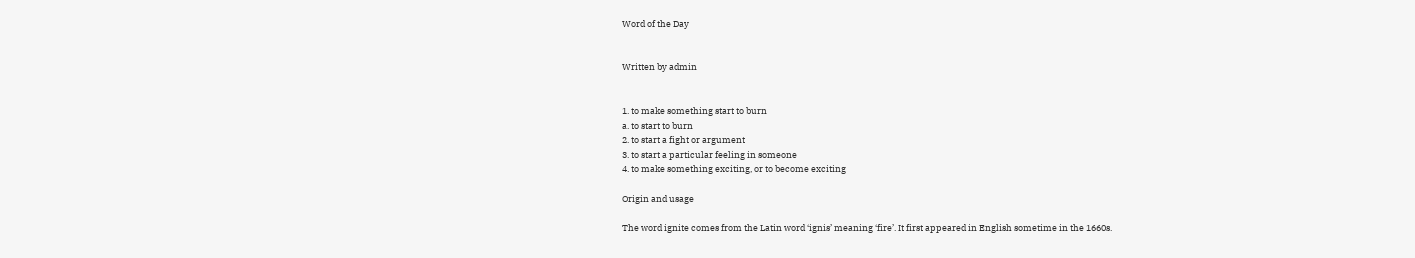Word of the Day


Written by admin


1. to make something start to burn
a. to start to burn
2. to start a fight or argument
3. to start a particular feeling in someone
4. to make something exciting, or to become exciting

Origin and usage

The word ignite comes from the Latin word ‘ignis’ meaning ‘fire’. It first appeared in English sometime in the 1660s.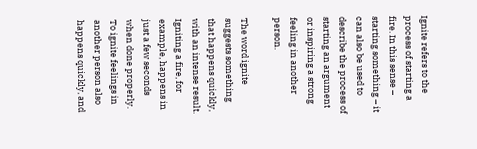Ignite refers to the process of starting a fire. In this sense – starting something – it can also be used to describe the process of starting an argument or inspiring a strong feeling in another person.

The word ignite suggests something that happens quickly, with an intense result. Igniting a fire, for example, happens in just a few seconds when done properly. To ignite feelings in another person also happens quickly, and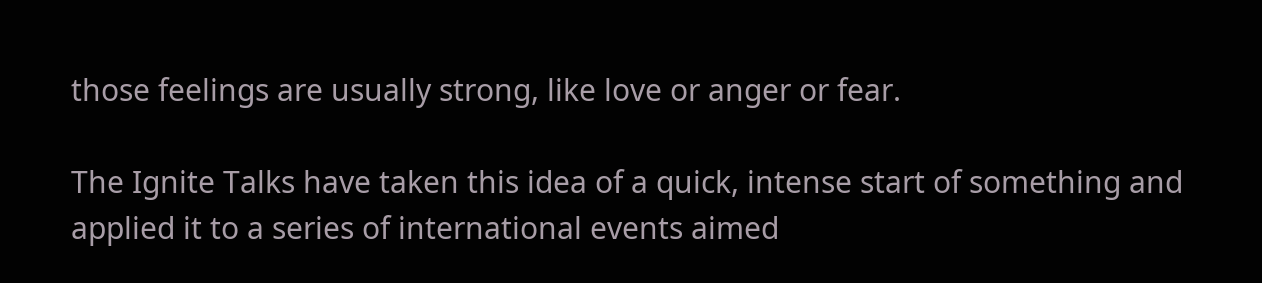those feelings are usually strong, like love or anger or fear.

The Ignite Talks have taken this idea of a quick, intense start of something and applied it to a series of international events aimed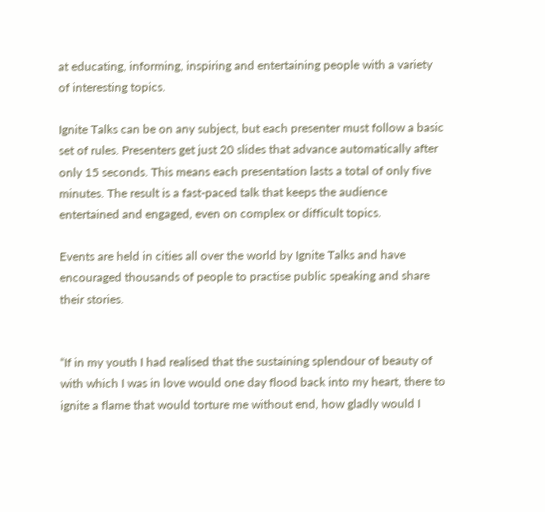at educating, informing, inspiring and entertaining people with a variety of interesting topics.

Ignite Talks can be on any subject, but each presenter must follow a basic set of rules. Presenters get just 20 slides that advance automatically after only 15 seconds. This means each presentation lasts a total of only five minutes. The result is a fast-paced talk that keeps the audience entertained and engaged, even on complex or difficult topics.

Events are held in cities all over the world by Ignite Talks and have encouraged thousands of people to practise public speaking and share their stories.


“If in my youth I had realised that the sustaining splendour of beauty of with which I was in love would one day flood back into my heart, there to ignite a flame that would torture me without end, how gladly would I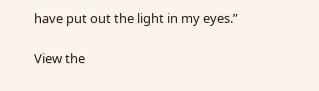have put out the light in my eyes.”

View the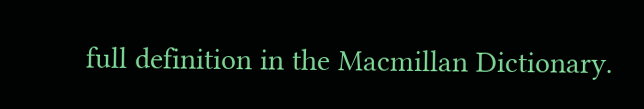full definition in the Macmillan Dictionary.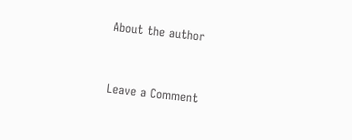About the author



Leave a Comment